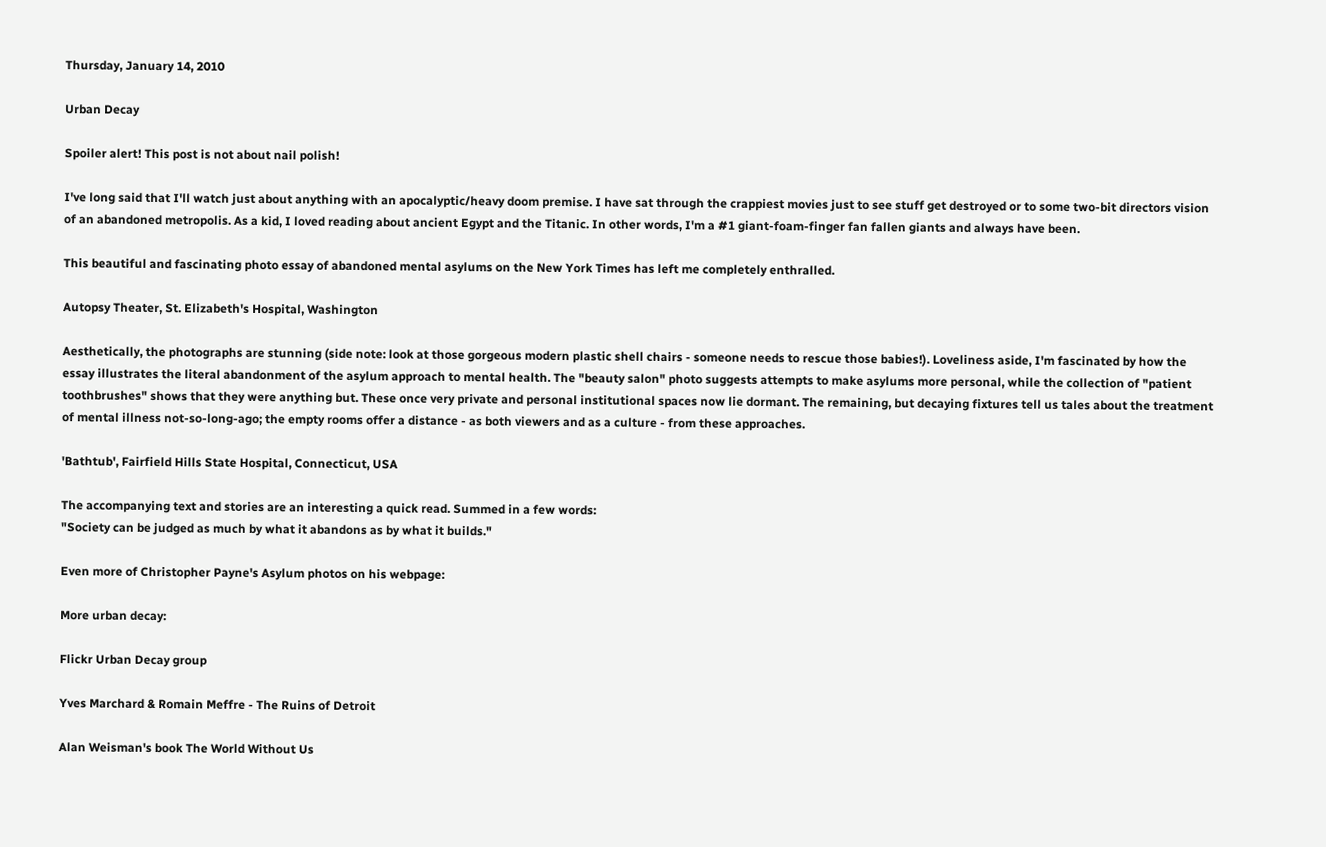Thursday, January 14, 2010

Urban Decay

Spoiler alert! This post is not about nail polish!

I've long said that I'll watch just about anything with an apocalyptic/heavy doom premise. I have sat through the crappiest movies just to see stuff get destroyed or to some two-bit directors vision of an abandoned metropolis. As a kid, I loved reading about ancient Egypt and the Titanic. In other words, I'm a #1 giant-foam-finger fan fallen giants and always have been.

This beautiful and fascinating photo essay of abandoned mental asylums on the New York Times has left me completely enthralled.

Autopsy Theater, St. Elizabeth's Hospital, Washington

Aesthetically, the photographs are stunning (side note: look at those gorgeous modern plastic shell chairs - someone needs to rescue those babies!). Loveliness aside, I'm fascinated by how the essay illustrates the literal abandonment of the asylum approach to mental health. The "beauty salon" photo suggests attempts to make asylums more personal, while the collection of "patient toothbrushes" shows that they were anything but. These once very private and personal institutional spaces now lie dormant. The remaining, but decaying fixtures tell us tales about the treatment of mental illness not-so-long-ago; the empty rooms offer a distance - as both viewers and as a culture - from these approaches.

'Bathtub', Fairfield Hills State Hospital, Connecticut, USA

The accompanying text and stories are an interesting a quick read. Summed in a few words:
"Society can be judged as much by what it abandons as by what it builds."

Even more of Christopher Payne's Asylum photos on his webpage:

More urban decay:

Flickr Urban Decay group

Yves Marchard & Romain Meffre - The Ruins of Detroit

Alan Weisman's book The World Without Us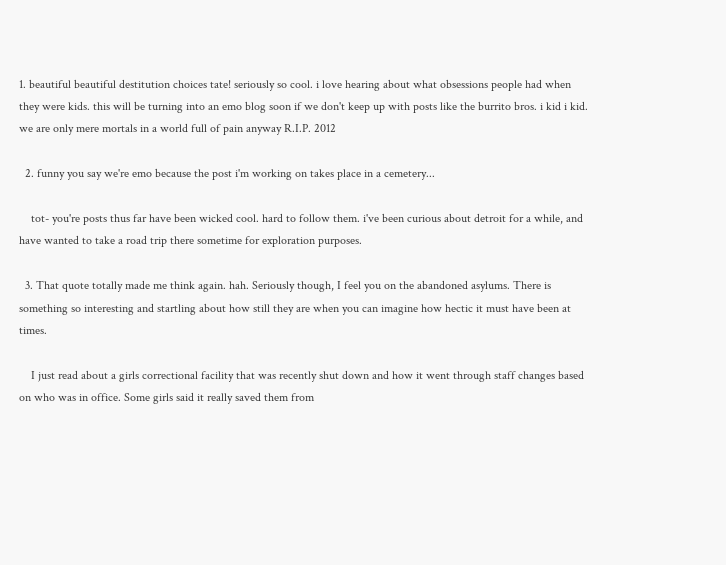1. beautiful beautiful destitution choices tate! seriously so cool. i love hearing about what obsessions people had when they were kids. this will be turning into an emo blog soon if we don't keep up with posts like the burrito bros. i kid i kid. we are only mere mortals in a world full of pain anyway R.I.P. 2012

  2. funny you say we're emo because the post i'm working on takes place in a cemetery...

    tot- you're posts thus far have been wicked cool. hard to follow them. i've been curious about detroit for a while, and have wanted to take a road trip there sometime for exploration purposes.

  3. That quote totally made me think again. hah. Seriously though, I feel you on the abandoned asylums. There is something so interesting and startling about how still they are when you can imagine how hectic it must have been at times.

    I just read about a girls correctional facility that was recently shut down and how it went through staff changes based on who was in office. Some girls said it really saved them from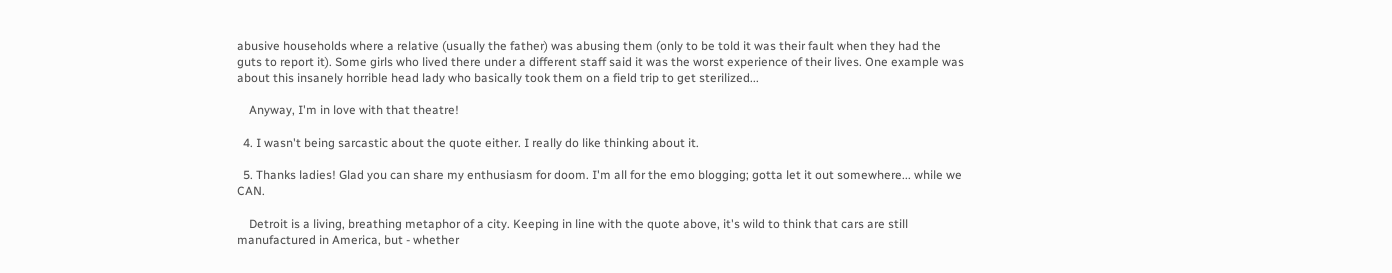abusive households where a relative (usually the father) was abusing them (only to be told it was their fault when they had the guts to report it). Some girls who lived there under a different staff said it was the worst experience of their lives. One example was about this insanely horrible head lady who basically took them on a field trip to get sterilized...

    Anyway, I'm in love with that theatre!

  4. I wasn't being sarcastic about the quote either. I really do like thinking about it.

  5. Thanks ladies! Glad you can share my enthusiasm for doom. I'm all for the emo blogging; gotta let it out somewhere... while we CAN.

    Detroit is a living, breathing metaphor of a city. Keeping in line with the quote above, it's wild to think that cars are still manufactured in America, but - whether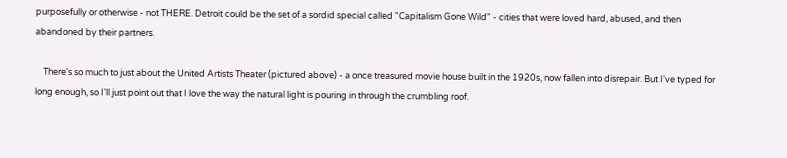purposefully or otherwise - not THERE. Detroit could be the set of a sordid special called "Capitalism Gone Wild" - cities that were loved hard, abused, and then abandoned by their partners.

    There's so much to just about the United Artists Theater (pictured above) - a once treasured movie house built in the 1920s, now fallen into disrepair. But I've typed for long enough, so I'll just point out that I love the way the natural light is pouring in through the crumbling roof.